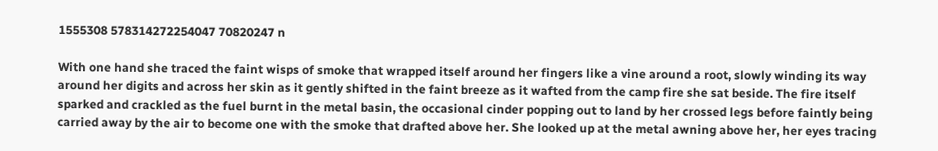1555308 578314272254047 70820247 n

With one hand she traced the faint wisps of smoke that wrapped itself around her fingers like a vine around a root, slowly winding its way around her digits and across her skin as it gently shifted in the faint breeze as it wafted from the camp fire she sat beside. The fire itself sparked and crackled as the fuel burnt in the metal basin, the occasional cinder popping out to land by her crossed legs before faintly being carried away by the air to become one with the smoke that drafted above her. She looked up at the metal awning above her, her eyes tracing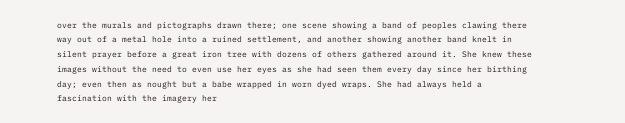over the murals and pictographs drawn there; one scene showing a band of peoples clawing there way out of a metal hole into a ruined settlement, and another showing another band knelt in silent prayer before a great iron tree with dozens of others gathered around it. She knew these images without the need to even use her eyes as she had seen them every day since her birthing day; even then as nought but a babe wrapped in worn dyed wraps. She had always held a fascination with the imagery her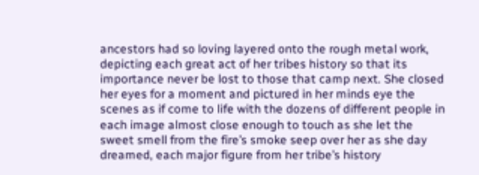ancestors had so loving layered onto the rough metal work, depicting each great act of her tribes history so that its importance never be lost to those that camp next. She closed her eyes for a moment and pictured in her minds eye the scenes as if come to life with the dozens of different people in each image almost close enough to touch as she let the sweet smell from the fire’s smoke seep over her as she day dreamed, each major figure from her tribe’s history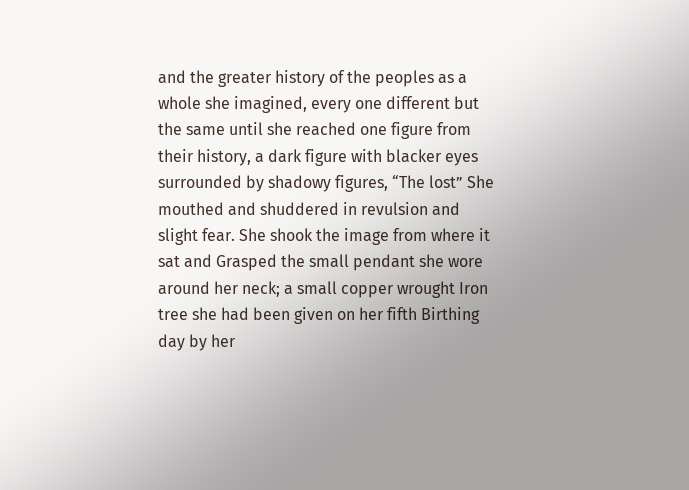and the greater history of the peoples as a whole she imagined, every one different but the same until she reached one figure from their history, a dark figure with blacker eyes surrounded by shadowy figures, “The lost” She mouthed and shuddered in revulsion and slight fear. She shook the image from where it sat and Grasped the small pendant she wore around her neck; a small copper wrought Iron tree she had been given on her fifth Birthing day by her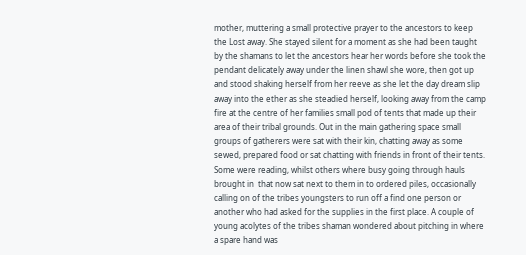mother, muttering a small protective prayer to the ancestors to keep the Lost away. She stayed silent for a moment as she had been taught by the shamans to let the ancestors hear her words before she took the pendant delicately away under the linen shawl she wore, then got up and stood shaking herself from her reeve as she let the day dream slip away into the ether as she steadied herself, looking away from the camp fire at the centre of her families small pod of tents that made up their area of their tribal grounds. Out in the main gathering space small groups of gatherers were sat with their kin, chatting away as some sewed, prepared food or sat chatting with friends in front of their tents. Some were reading, whilst others where busy going through hauls brought in  that now sat next to them in to ordered piles, occasionally calling on of the tribes youngsters to run off a find one person or another who had asked for the supplies in the first place. A couple of young acolytes of the tribes shaman wondered about pitching in where a spare hand was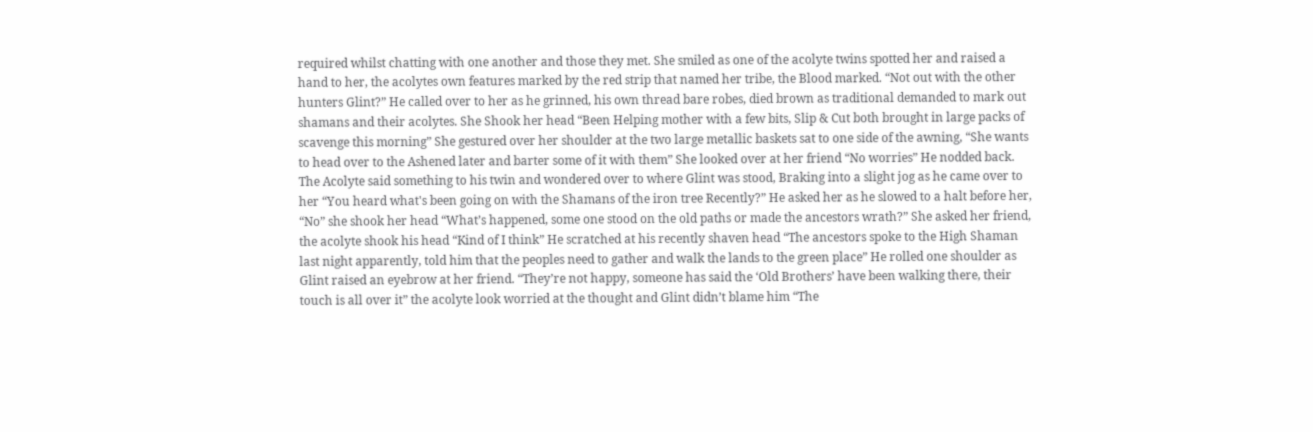required whilst chatting with one another and those they met. She smiled as one of the acolyte twins spotted her and raised a hand to her, the acolytes own features marked by the red strip that named her tribe, the Blood marked. “Not out with the other hunters Glint?” He called over to her as he grinned, his own thread bare robes, died brown as traditional demanded to mark out shamans and their acolytes. She Shook her head “Been Helping mother with a few bits, Slip & Cut both brought in large packs of scavenge this morning” She gestured over her shoulder at the two large metallic baskets sat to one side of the awning, “She wants to head over to the Ashened later and barter some of it with them” She looked over at her friend “No worries” He nodded back. The Acolyte said something to his twin and wondered over to where Glint was stood, Braking into a slight jog as he came over to her “You heard what's been going on with the Shamans of the iron tree Recently?” He asked her as he slowed to a halt before her, “No” she shook her head “What’s happened, some one stood on the old paths or made the ancestors wrath?” She asked her friend, the acolyte shook his head “Kind of I think” He scratched at his recently shaven head “The ancestors spoke to the High Shaman last night apparently, told him that the peoples need to gather and walk the lands to the green place” He rolled one shoulder as Glint raised an eyebrow at her friend. “They’re not happy, someone has said the ‘Old Brothers’ have been walking there, their touch is all over it” the acolyte look worried at the thought and Glint didn’t blame him “The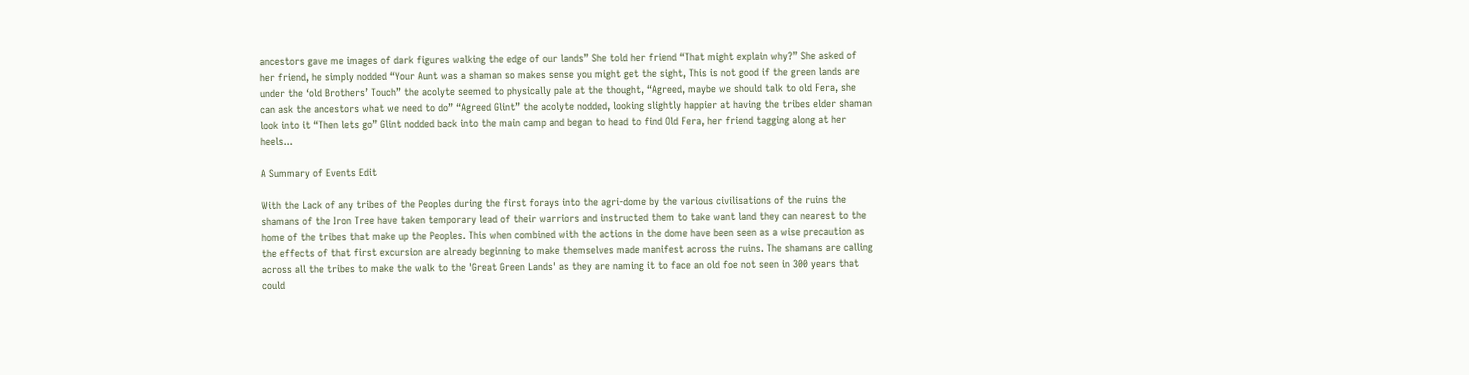ancestors gave me images of dark figures walking the edge of our lands” She told her friend “That might explain why?” She asked of her friend, he simply nodded “Your Aunt was a shaman so makes sense you might get the sight, This is not good if the green lands are under the ‘old Brothers’ Touch” the acolyte seemed to physically pale at the thought, “Agreed, maybe we should talk to old Fera, she can ask the ancestors what we need to do” “Agreed Glint” the acolyte nodded, looking slightly happier at having the tribes elder shaman look into it “Then lets go” Glint nodded back into the main camp and began to head to find Old Fera, her friend tagging along at her heels...

A Summary of Events Edit

With the Lack of any tribes of the Peoples during the first forays into the agri-dome by the various civilisations of the ruins the shamans of the Iron Tree have taken temporary lead of their warriors and instructed them to take want land they can nearest to the home of the tribes that make up the Peoples. This when combined with the actions in the dome have been seen as a wise precaution as the effects of that first excursion are already beginning to make themselves made manifest across the ruins. The shamans are calling across all the tribes to make the walk to the 'Great Green Lands' as they are naming it to face an old foe not seen in 300 years that could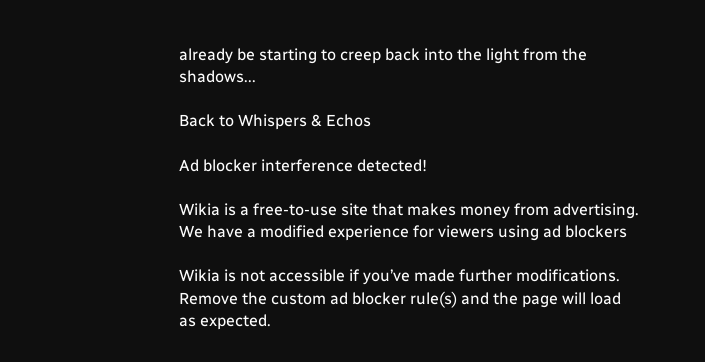already be starting to creep back into the light from the shadows...

Back to Whispers & Echos

Ad blocker interference detected!

Wikia is a free-to-use site that makes money from advertising. We have a modified experience for viewers using ad blockers

Wikia is not accessible if you’ve made further modifications. Remove the custom ad blocker rule(s) and the page will load as expected.